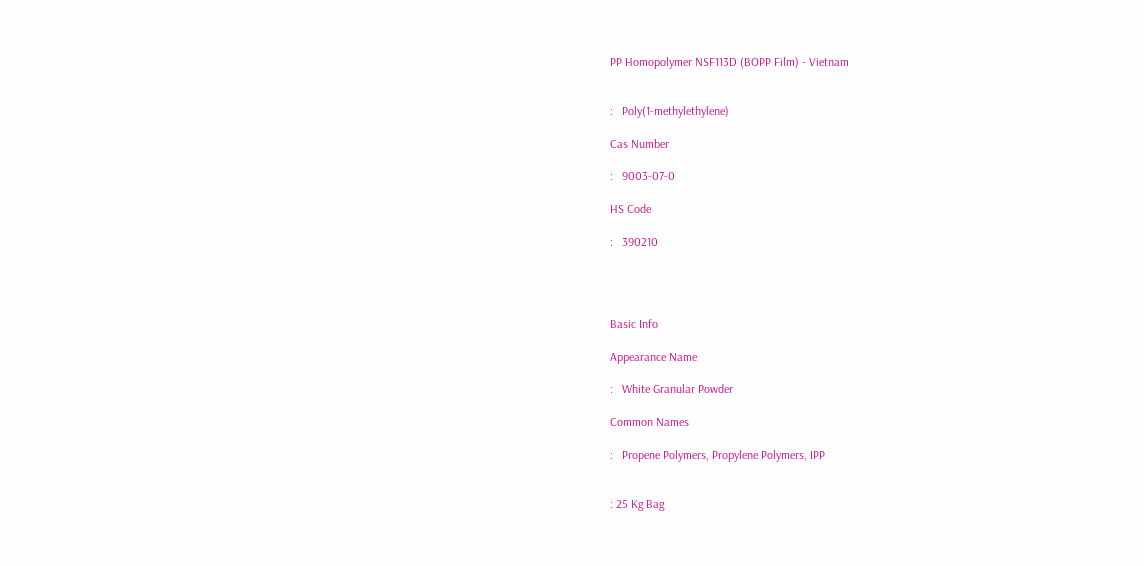PP Homopolymer NSF113D (BOPP Film) - Vietnam


:   Poly(1-methylethylene)

Cas Number

:   9003-07-0

HS Code

:   390210




Basic Info

Appearance Name

:   White Granular Powder

Common Names

:   Propene Polymers, Propylene Polymers, IPP


: 25 Kg Bag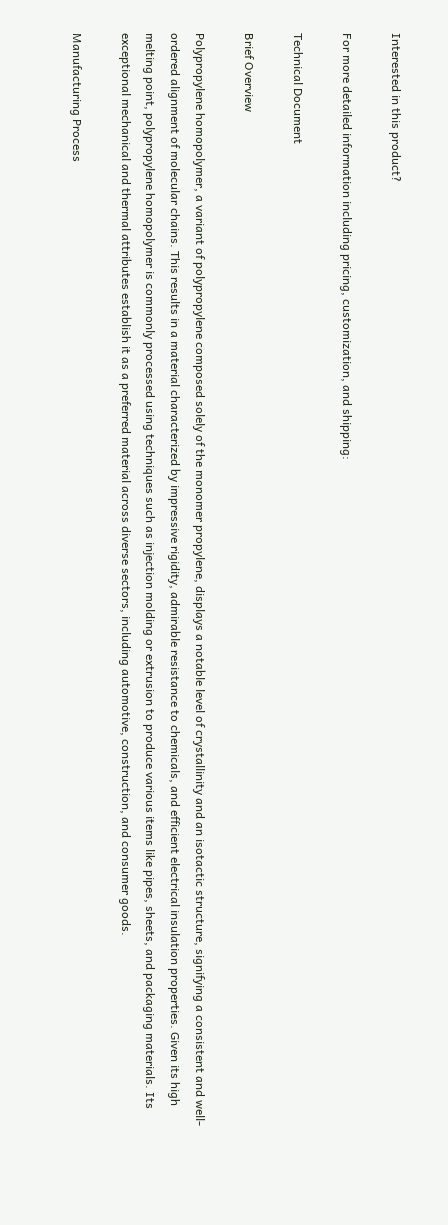Interested in this product?

For more detailed information including pricing, customization, and shipping:

Technical Document

Brief Overview

Polypropylene homopolymer, a variant of polypropylene composed solely of the monomer propylene, displays a notable level of crystallinity and an isotactic structure, signifying a consistent and well-ordered alignment of molecular chains. This results in a material characterized by impressive rigidity, admirable resistance to chemicals, and efficient electrical insulation properties. Given its high melting point, polypropylene homopolymer is commonly processed using techniques such as injection molding or extrusion to produce various items like pipes, sheets, and packaging materials. Its exceptional mechanical and thermal attributes establish it as a preferred material across diverse sectors, including automotive, construction, and consumer goods.

Manufacturing Process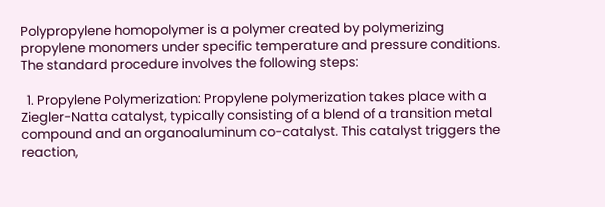Polypropylene homopolymer is a polymer created by polymerizing propylene monomers under specific temperature and pressure conditions. The standard procedure involves the following steps:

  1. Propylene Polymerization: Propylene polymerization takes place with a Ziegler-Natta catalyst, typically consisting of a blend of a transition metal compound and an organoaluminum co-catalyst. This catalyst triggers the reaction,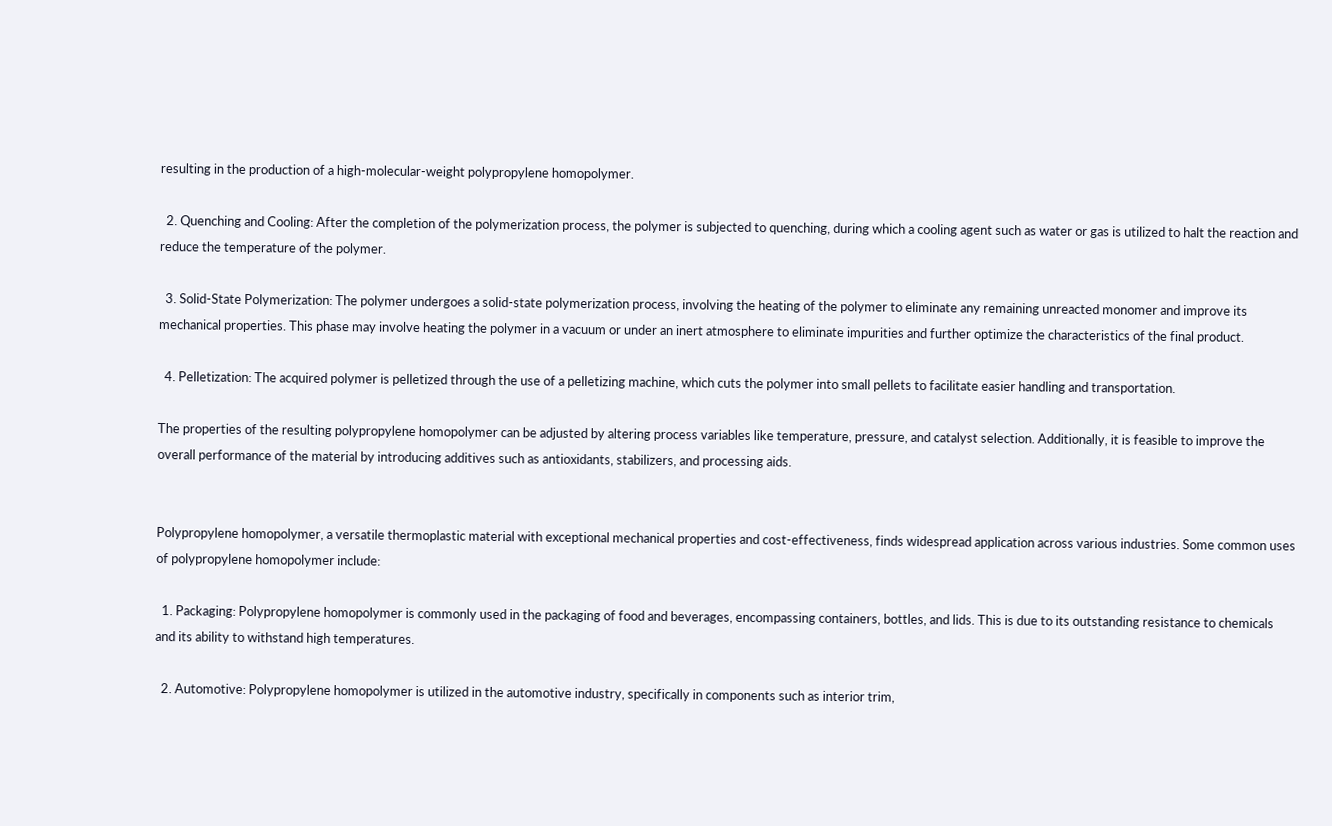resulting in the production of a high-molecular-weight polypropylene homopolymer.

  2. Quenching and Cooling: After the completion of the polymerization process, the polymer is subjected to quenching, during which a cooling agent such as water or gas is utilized to halt the reaction and reduce the temperature of the polymer.

  3. Solid-State Polymerization: The polymer undergoes a solid-state polymerization process, involving the heating of the polymer to eliminate any remaining unreacted monomer and improve its mechanical properties. This phase may involve heating the polymer in a vacuum or under an inert atmosphere to eliminate impurities and further optimize the characteristics of the final product.

  4. Pelletization: The acquired polymer is pelletized through the use of a pelletizing machine, which cuts the polymer into small pellets to facilitate easier handling and transportation.

The properties of the resulting polypropylene homopolymer can be adjusted by altering process variables like temperature, pressure, and catalyst selection. Additionally, it is feasible to improve the overall performance of the material by introducing additives such as antioxidants, stabilizers, and processing aids.


Polypropylene homopolymer, a versatile thermoplastic material with exceptional mechanical properties and cost-effectiveness, finds widespread application across various industries. Some common uses of polypropylene homopolymer include:

  1. Packaging: Polypropylene homopolymer is commonly used in the packaging of food and beverages, encompassing containers, bottles, and lids. This is due to its outstanding resistance to chemicals and its ability to withstand high temperatures.

  2. Automotive: Polypropylene homopolymer is utilized in the automotive industry, specifically in components such as interior trim,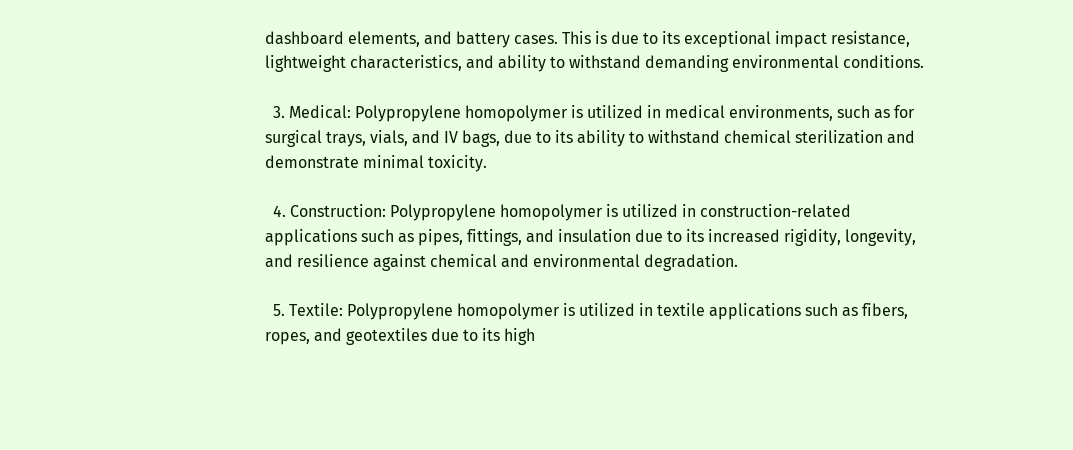dashboard elements, and battery cases. This is due to its exceptional impact resistance, lightweight characteristics, and ability to withstand demanding environmental conditions.

  3. Medical: Polypropylene homopolymer is utilized in medical environments, such as for surgical trays, vials, and IV bags, due to its ability to withstand chemical sterilization and demonstrate minimal toxicity.

  4. Construction: Polypropylene homopolymer is utilized in construction-related applications such as pipes, fittings, and insulation due to its increased rigidity, longevity, and resilience against chemical and environmental degradation.

  5. Textile: Polypropylene homopolymer is utilized in textile applications such as fibers, ropes, and geotextiles due to its high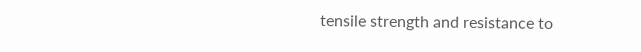tensile strength and resistance to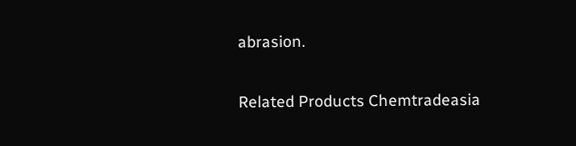abrasion.

Related Products Chemtradeasia